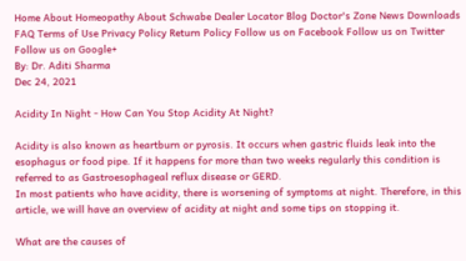Home About Homeopathy About Schwabe Dealer Locator Blog Doctor's Zone News Downloads FAQ Terms of Use Privacy Policy Return Policy Follow us on Facebook Follow us on Twitter Follow us on Google+
By: Dr. Aditi Sharma
Dec 24, 2021

Acidity In Night - How Can You Stop Acidity At Night?

Acidity is also known as heartburn or pyrosis. It occurs when gastric fluids leak into the esophagus or food pipe. If it happens for more than two weeks regularly this condition is referred to as Gastroesophageal reflux disease or GERD.
In most patients who have acidity, there is worsening of symptoms at night. Therefore, in this article, we will have an overview of acidity at night and some tips on stopping it.

What are the causes of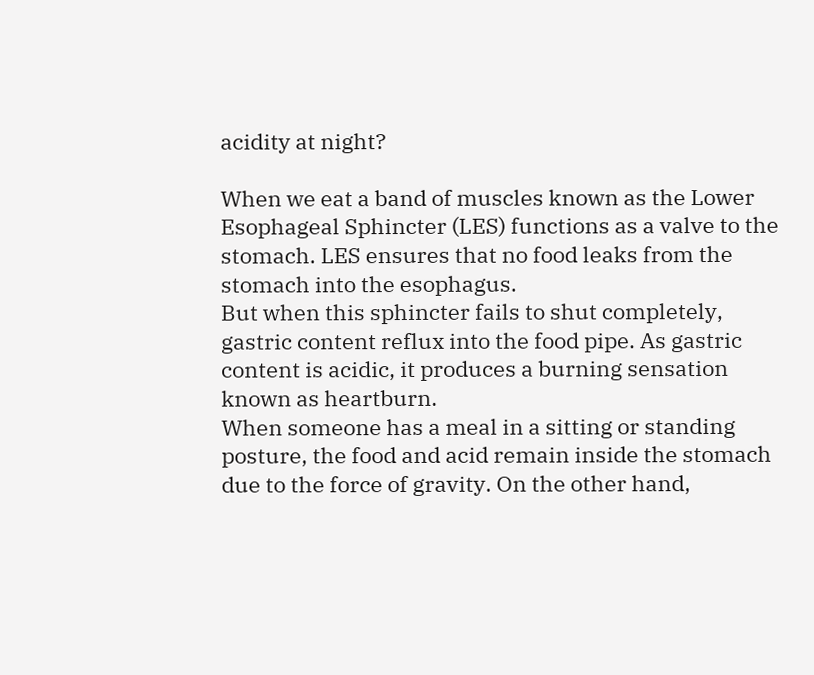acidity at night?

When we eat a band of muscles known as the Lower Esophageal Sphincter (LES) functions as a valve to the stomach. LES ensures that no food leaks from the stomach into the esophagus.
But when this sphincter fails to shut completely, gastric content reflux into the food pipe. As gastric content is acidic, it produces a burning sensation known as heartburn.
When someone has a meal in a sitting or standing posture, the food and acid remain inside the stomach due to the force of gravity. On the other hand,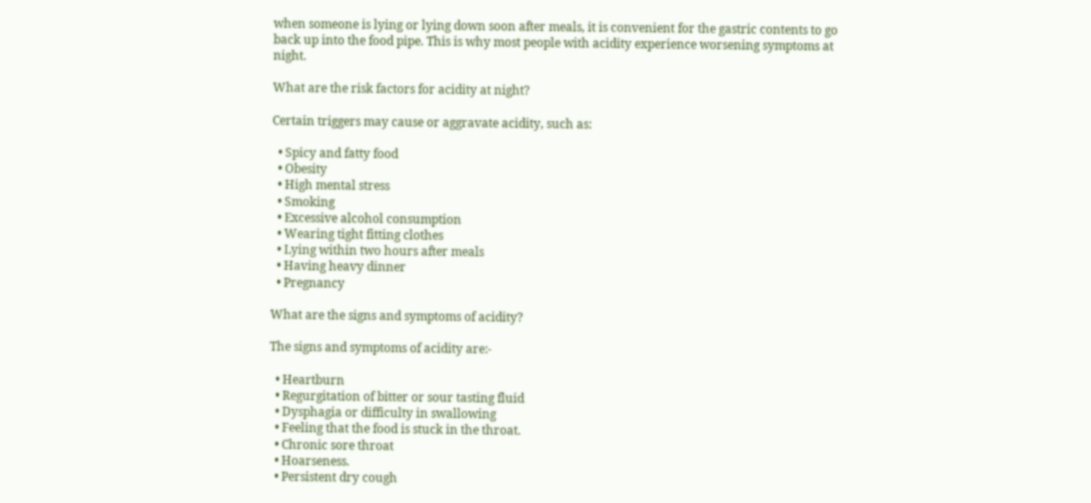when someone is lying or lying down soon after meals, it is convenient for the gastric contents to go back up into the food pipe. This is why most people with acidity experience worsening symptoms at night.

What are the risk factors for acidity at night?

Certain triggers may cause or aggravate acidity, such as:

  • Spicy and fatty food
  • Obesity
  • High mental stress
  • Smoking
  • Excessive alcohol consumption
  • Wearing tight fitting clothes
  • Lying within two hours after meals
  • Having heavy dinner
  • Pregnancy

What are the signs and symptoms of acidity?

The signs and symptoms of acidity are:-

  • Heartburn
  • Regurgitation of bitter or sour tasting fluid
  • Dysphagia or difficulty in swallowing
  • Feeling that the food is stuck in the throat.
  • Chronic sore throat
  • Hoarseness.
  • Persistent dry cough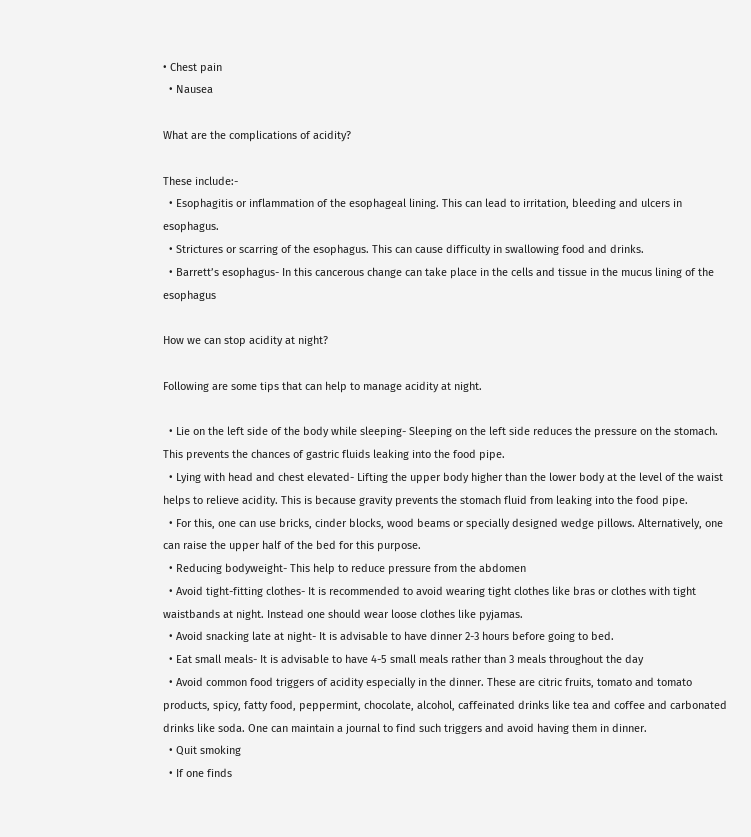• Chest pain
  • Nausea

What are the complications of acidity?

These include:-
  • Esophagitis or inflammation of the esophageal lining. This can lead to irritation, bleeding and ulcers in esophagus.
  • Strictures or scarring of the esophagus. This can cause difficulty in swallowing food and drinks.
  • Barrett’s esophagus- In this cancerous change can take place in the cells and tissue in the mucus lining of the esophagus

How we can stop acidity at night?

Following are some tips that can help to manage acidity at night.

  • Lie on the left side of the body while sleeping- Sleeping on the left side reduces the pressure on the stomach. This prevents the chances of gastric fluids leaking into the food pipe.
  • Lying with head and chest elevated- Lifting the upper body higher than the lower body at the level of the waist helps to relieve acidity. This is because gravity prevents the stomach fluid from leaking into the food pipe.
  • For this, one can use bricks, cinder blocks, wood beams or specially designed wedge pillows. Alternatively, one can raise the upper half of the bed for this purpose.
  • Reducing bodyweight- This help to reduce pressure from the abdomen
  • Avoid tight-fitting clothes- It is recommended to avoid wearing tight clothes like bras or clothes with tight waistbands at night. Instead one should wear loose clothes like pyjamas.
  • Avoid snacking late at night- It is advisable to have dinner 2-3 hours before going to bed.
  • Eat small meals- It is advisable to have 4-5 small meals rather than 3 meals throughout the day
  • Avoid common food triggers of acidity especially in the dinner. These are citric fruits, tomato and tomato products, spicy, fatty food, peppermint, chocolate, alcohol, caffeinated drinks like tea and coffee and carbonated drinks like soda. One can maintain a journal to find such triggers and avoid having them in dinner.
  • Quit smoking
  • If one finds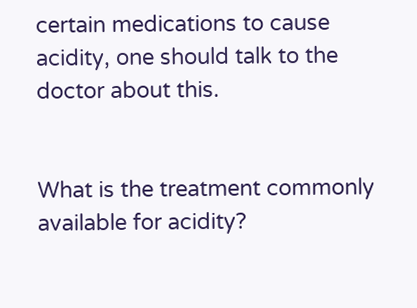certain medications to cause acidity, one should talk to the doctor about this.


What is the treatment commonly available for acidity?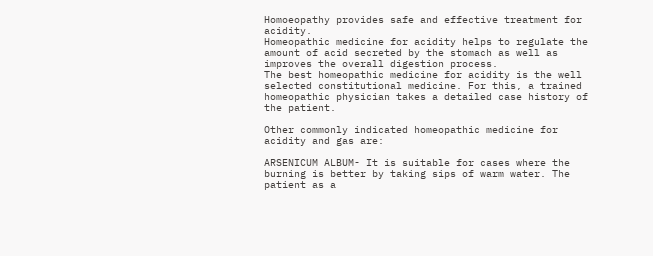Homoeopathy provides safe and effective treatment for acidity.
Homeopathic medicine for acidity helps to regulate the amount of acid secreted by the stomach as well as improves the overall digestion process.
The best homeopathic medicine for acidity is the well selected constitutional medicine. For this, a trained homeopathic physician takes a detailed case history of the patient.

Other commonly indicated homeopathic medicine for acidity and gas are:

ARSENICUM ALBUM- It is suitable for cases where the burning is better by taking sips of warm water. The patient as a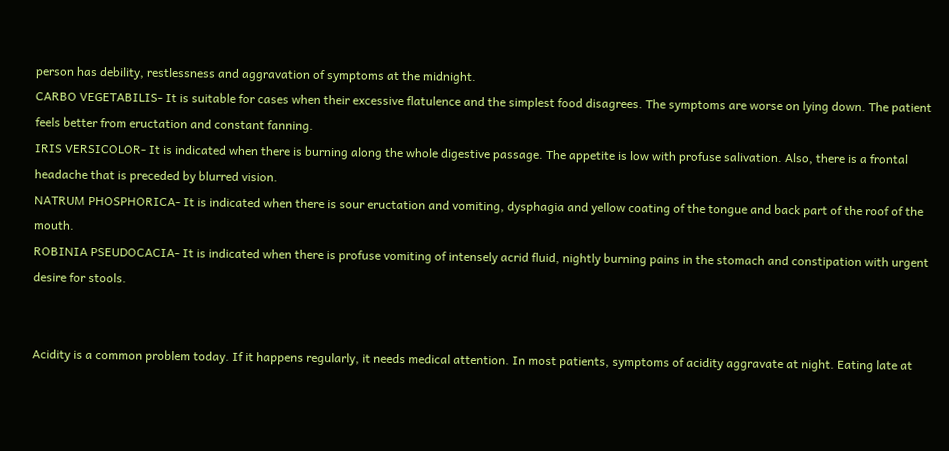person has debility, restlessness and aggravation of symptoms at the midnight.
CARBO VEGETABILIS- It is suitable for cases when their excessive flatulence and the simplest food disagrees. The symptoms are worse on lying down. The patient feels better from eructation and constant fanning.
IRIS VERSICOLOR- It is indicated when there is burning along the whole digestive passage. The appetite is low with profuse salivation. Also, there is a frontal headache that is preceded by blurred vision.
NATRUM PHOSPHORICA- It is indicated when there is sour eructation and vomiting, dysphagia and yellow coating of the tongue and back part of the roof of the mouth.
ROBINIA PSEUDOCACIA- It is indicated when there is profuse vomiting of intensely acrid fluid, nightly burning pains in the stomach and constipation with urgent desire for stools.


Acidity is a common problem today. If it happens regularly, it needs medical attention. In most patients, symptoms of acidity aggravate at night. Eating late at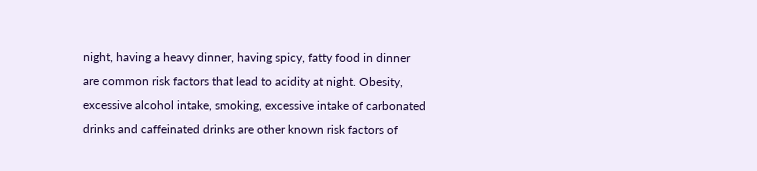night, having a heavy dinner, having spicy, fatty food in dinner are common risk factors that lead to acidity at night. Obesity, excessive alcohol intake, smoking, excessive intake of carbonated drinks and caffeinated drinks are other known risk factors of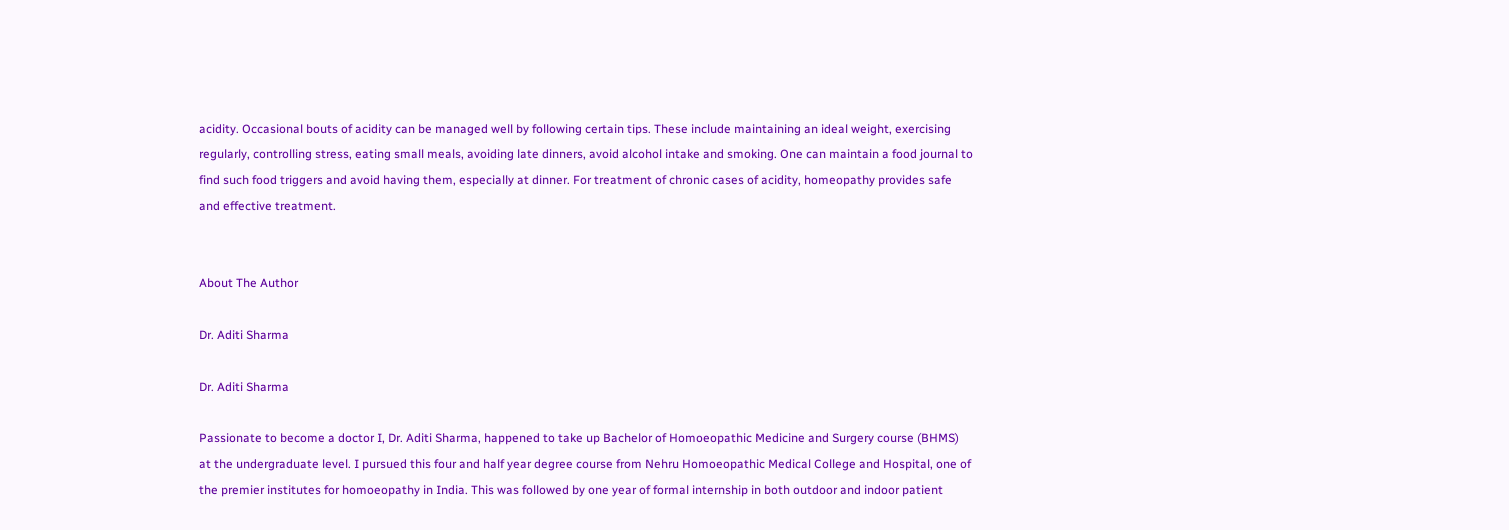acidity. Occasional bouts of acidity can be managed well by following certain tips. These include maintaining an ideal weight, exercising regularly, controlling stress, eating small meals, avoiding late dinners, avoid alcohol intake and smoking. One can maintain a food journal to find such food triggers and avoid having them, especially at dinner. For treatment of chronic cases of acidity, homeopathy provides safe and effective treatment.


About The Author

Dr. Aditi Sharma

Dr. Aditi Sharma

Passionate to become a doctor I, Dr. Aditi Sharma, happened to take up Bachelor of Homoeopathic Medicine and Surgery course (BHMS) at the undergraduate level. I pursued this four and half year degree course from Nehru Homoeopathic Medical College and Hospital, one of the premier institutes for homoeopathy in India. This was followed by one year of formal internship in both outdoor and indoor patient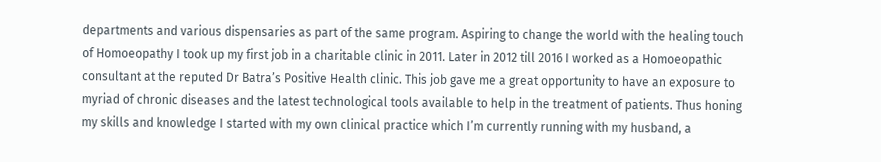departments and various dispensaries as part of the same program. Aspiring to change the world with the healing touch of Homoeopathy I took up my first job in a charitable clinic in 2011. Later in 2012 till 2016 I worked as a Homoeopathic consultant at the reputed Dr Batra’s Positive Health clinic. This job gave me a great opportunity to have an exposure to myriad of chronic diseases and the latest technological tools available to help in the treatment of patients. Thus honing my skills and knowledge I started with my own clinical practice which I’m currently running with my husband, a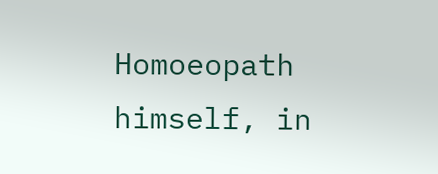Homoeopath himself, in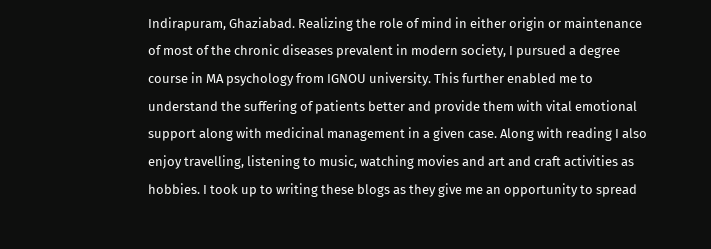Indirapuram, Ghaziabad. Realizing the role of mind in either origin or maintenance of most of the chronic diseases prevalent in modern society, I pursued a degree course in MA psychology from IGNOU university. This further enabled me to understand the suffering of patients better and provide them with vital emotional support along with medicinal management in a given case. Along with reading I also enjoy travelling, listening to music, watching movies and art and craft activities as hobbies. I took up to writing these blogs as they give me an opportunity to spread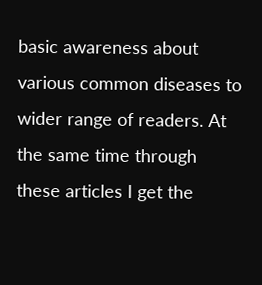basic awareness about various common diseases to wider range of readers. At the same time through these articles I get the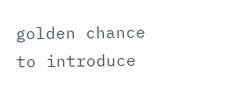golden chance to introduce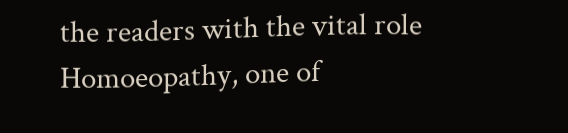the readers with the vital role Homoeopathy, one of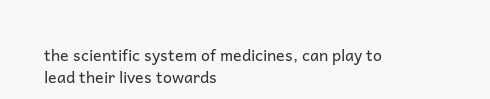the scientific system of medicines, can play to lead their lives towards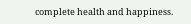complete health and happiness.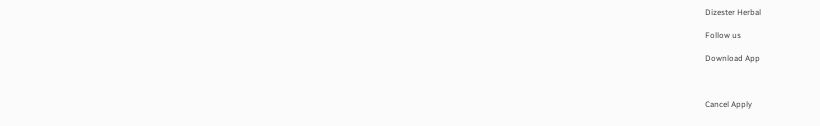Dizester Herbal

Follow us

Download App



Cancel Apply